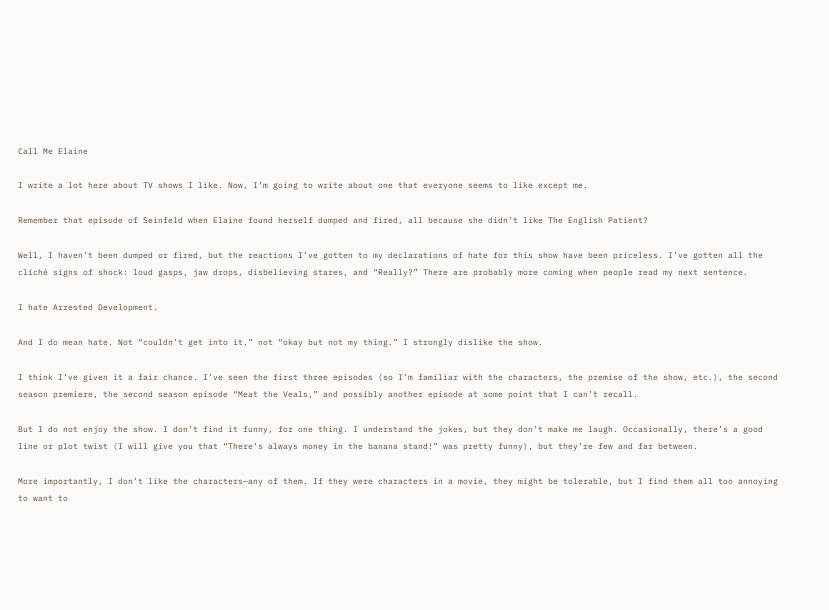Call Me Elaine

I write a lot here about TV shows I like. Now, I’m going to write about one that everyone seems to like except me.

Remember that episode of Seinfeld when Elaine found herself dumped and fired, all because she didn’t like The English Patient?

Well, I haven’t been dumped or fired, but the reactions I’ve gotten to my declarations of hate for this show have been priceless. I’ve gotten all the cliché signs of shock: loud gasps, jaw drops, disbelieving stares, and “Really?” There are probably more coming when people read my next sentence.

I hate Arrested Development.

And I do mean hate. Not “couldn’t get into it,” not “okay but not my thing.” I strongly dislike the show.

I think I’ve given it a fair chance. I’ve seen the first three episodes (so I’m familiar with the characters, the premise of the show, etc.), the second season premiere, the second season episode “Meat the Veals,” and possibly another episode at some point that I can’t recall.

But I do not enjoy the show. I don’t find it funny, for one thing. I understand the jokes, but they don’t make me laugh. Occasionally, there’s a good line or plot twist (I will give you that “There’s always money in the banana stand!” was pretty funny), but they’re few and far between.

More importantly, I don’t like the characters—any of them. If they were characters in a movie, they might be tolerable, but I find them all too annoying to want to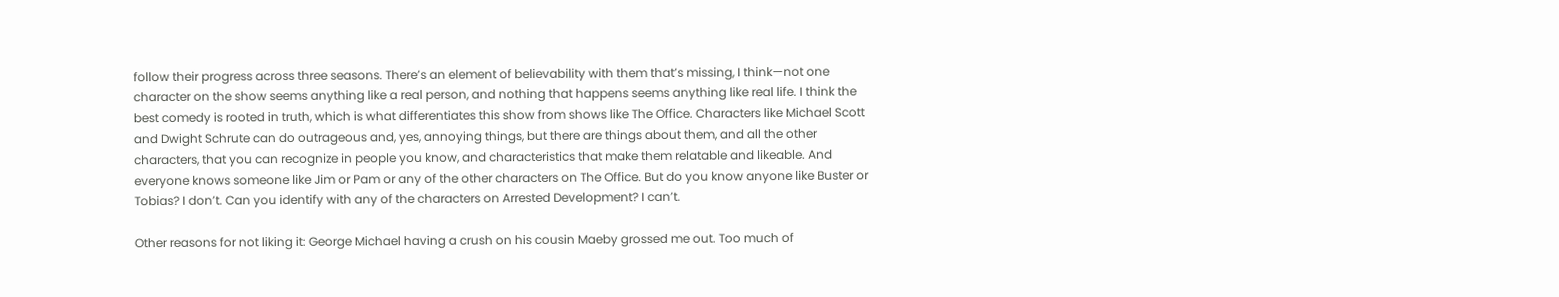follow their progress across three seasons. There’s an element of believability with them that’s missing, I think—not one character on the show seems anything like a real person, and nothing that happens seems anything like real life. I think the best comedy is rooted in truth, which is what differentiates this show from shows like The Office. Characters like Michael Scott and Dwight Schrute can do outrageous and, yes, annoying things, but there are things about them, and all the other characters, that you can recognize in people you know, and characteristics that make them relatable and likeable. And everyone knows someone like Jim or Pam or any of the other characters on The Office. But do you know anyone like Buster or Tobias? I don’t. Can you identify with any of the characters on Arrested Development? I can’t.

Other reasons for not liking it: George Michael having a crush on his cousin Maeby grossed me out. Too much of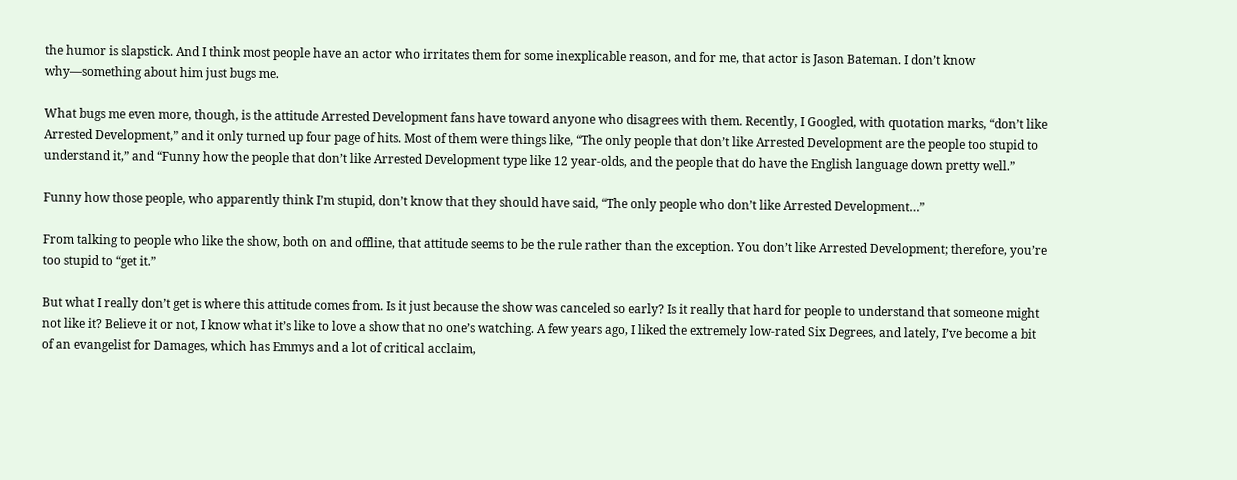the humor is slapstick. And I think most people have an actor who irritates them for some inexplicable reason, and for me, that actor is Jason Bateman. I don’t know why—something about him just bugs me.

What bugs me even more, though, is the attitude Arrested Development fans have toward anyone who disagrees with them. Recently, I Googled, with quotation marks, “don’t like Arrested Development,” and it only turned up four page of hits. Most of them were things like, “The only people that don’t like Arrested Development are the people too stupid to understand it,” and “Funny how the people that don’t like Arrested Development type like 12 year-olds, and the people that do have the English language down pretty well.”

Funny how those people, who apparently think I’m stupid, don’t know that they should have said, “The only people who don’t like Arrested Development…”

From talking to people who like the show, both on and offline, that attitude seems to be the rule rather than the exception. You don’t like Arrested Development; therefore, you’re too stupid to “get it.”

But what I really don’t get is where this attitude comes from. Is it just because the show was canceled so early? Is it really that hard for people to understand that someone might not like it? Believe it or not, I know what it’s like to love a show that no one’s watching. A few years ago, I liked the extremely low-rated Six Degrees, and lately, I’ve become a bit of an evangelist for Damages, which has Emmys and a lot of critical acclaim,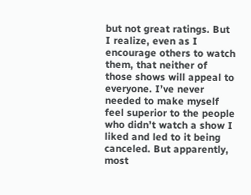but not great ratings. But I realize, even as I encourage others to watch them, that neither of those shows will appeal to everyone. I’ve never needed to make myself feel superior to the people who didn’t watch a show I liked and led to it being canceled. But apparently, most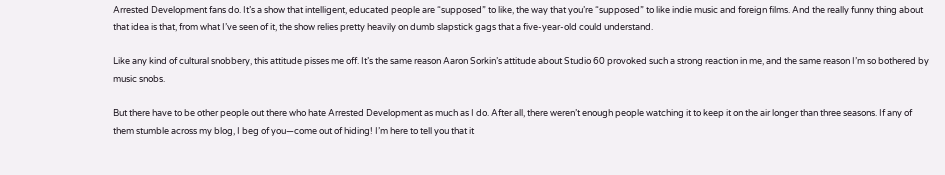Arrested Development fans do. It’s a show that intelligent, educated people are “supposed” to like, the way that you’re “supposed” to like indie music and foreign films. And the really funny thing about that idea is that, from what I’ve seen of it, the show relies pretty heavily on dumb slapstick gags that a five-year-old could understand.

Like any kind of cultural snobbery, this attitude pisses me off. It’s the same reason Aaron Sorkin’s attitude about Studio 60 provoked such a strong reaction in me, and the same reason I’m so bothered by music snobs.

But there have to be other people out there who hate Arrested Development as much as I do. After all, there weren’t enough people watching it to keep it on the air longer than three seasons. If any of them stumble across my blog, I beg of you—come out of hiding! I’m here to tell you that it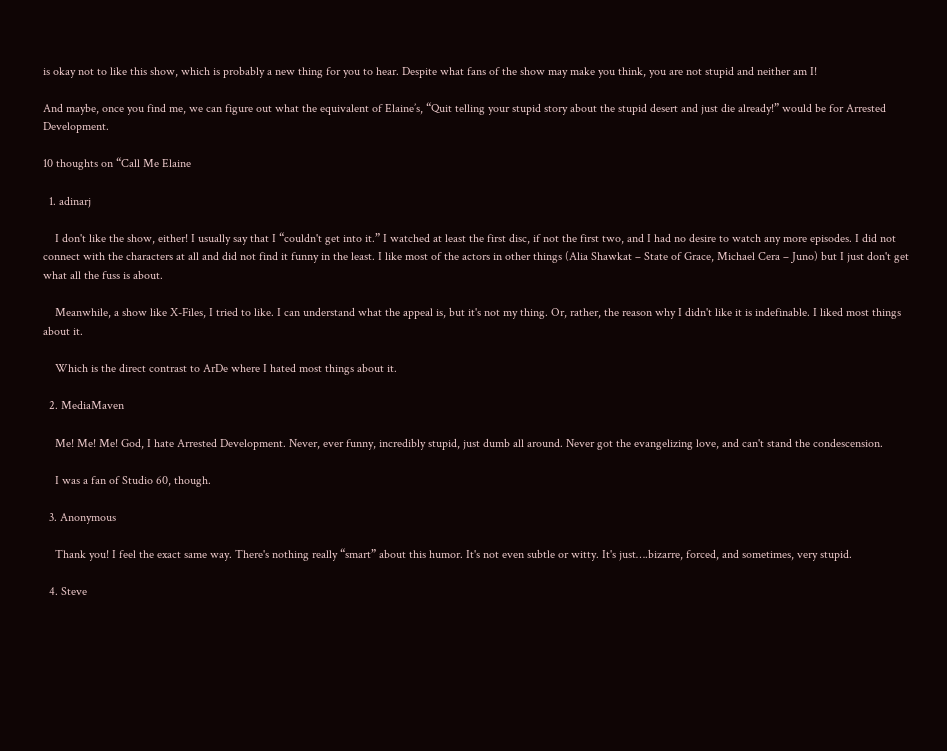is okay not to like this show, which is probably a new thing for you to hear. Despite what fans of the show may make you think, you are not stupid and neither am I!

And maybe, once you find me, we can figure out what the equivalent of Elaine’s, “Quit telling your stupid story about the stupid desert and just die already!” would be for Arrested Development.

10 thoughts on “Call Me Elaine

  1. adinarj

    I don't like the show, either! I usually say that I “couldn't get into it.” I watched at least the first disc, if not the first two, and I had no desire to watch any more episodes. I did not connect with the characters at all and did not find it funny in the least. I like most of the actors in other things (Alia Shawkat – State of Grace, Michael Cera – Juno) but I just don't get what all the fuss is about.

    Meanwhile, a show like X-Files, I tried to like. I can understand what the appeal is, but it's not my thing. Or, rather, the reason why I didn't like it is indefinable. I liked most things about it.

    Which is the direct contrast to ArDe where I hated most things about it.

  2. MediaMaven

    Me! Me! Me! God, I hate Arrested Development. Never, ever funny, incredibly stupid, just dumb all around. Never got the evangelizing love, and can't stand the condescension.

    I was a fan of Studio 60, though.

  3. Anonymous

    Thank you! I feel the exact same way. There's nothing really “smart” about this humor. It's not even subtle or witty. It's just….bizarre, forced, and sometimes, very stupid.

  4. Steve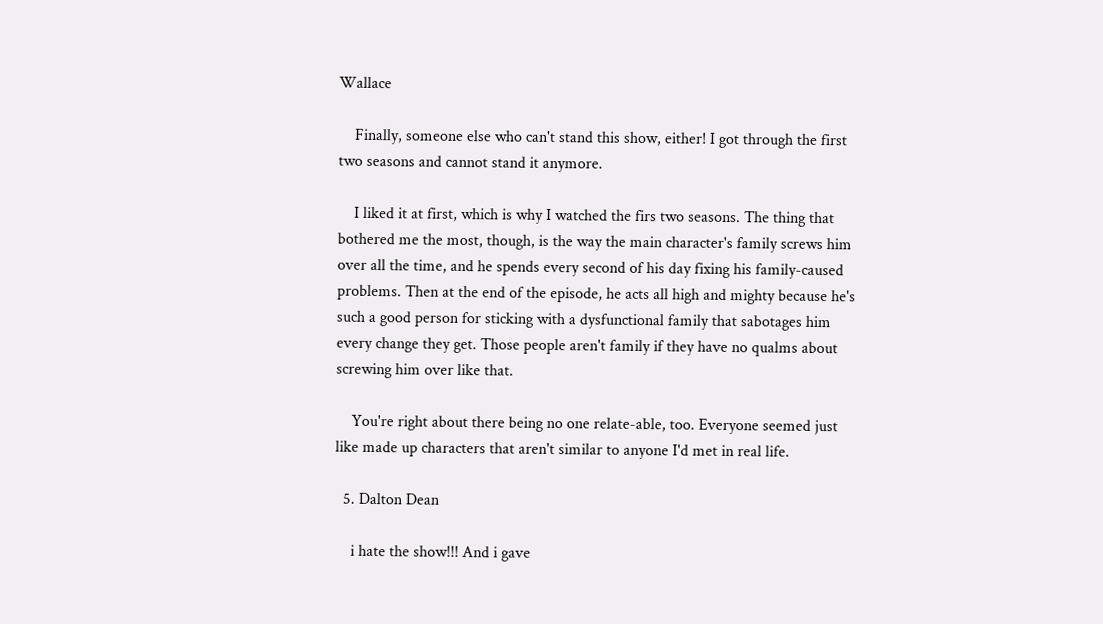Wallace

    Finally, someone else who can't stand this show, either! I got through the first two seasons and cannot stand it anymore.

    I liked it at first, which is why I watched the firs two seasons. The thing that bothered me the most, though, is the way the main character's family screws him over all the time, and he spends every second of his day fixing his family-caused problems. Then at the end of the episode, he acts all high and mighty because he's such a good person for sticking with a dysfunctional family that sabotages him every change they get. Those people aren't family if they have no qualms about screwing him over like that.

    You're right about there being no one relate-able, too. Everyone seemed just like made up characters that aren't similar to anyone I'd met in real life.

  5. Dalton Dean

    i hate the show!!! And i gave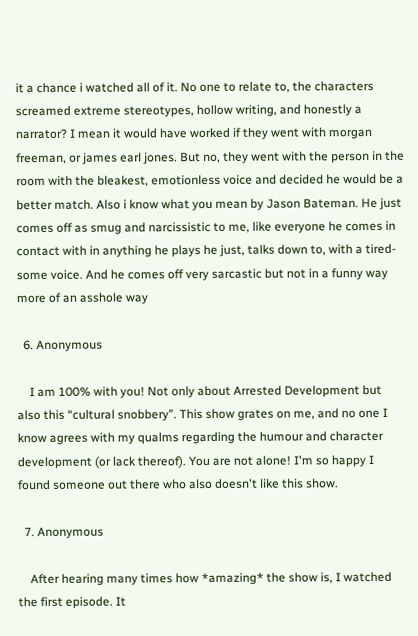it a chance i watched all of it. No one to relate to, the characters screamed extreme stereotypes, hollow writing, and honestly a narrator? I mean it would have worked if they went with morgan freeman, or james earl jones. But no, they went with the person in the room with the bleakest, emotionless voice and decided he would be a better match. Also i know what you mean by Jason Bateman. He just comes off as smug and narcissistic to me, like everyone he comes in contact with in anything he plays he just, talks down to, with a tired-some voice. And he comes off very sarcastic but not in a funny way more of an asshole way

  6. Anonymous

    I am 100% with you! Not only about Arrested Development but also this “cultural snobbery”. This show grates on me, and no one I know agrees with my qualms regarding the humour and character development (or lack thereof). You are not alone! I'm so happy I found someone out there who also doesn't like this show.

  7. Anonymous

    After hearing many times how *amazing* the show is, I watched the first episode. It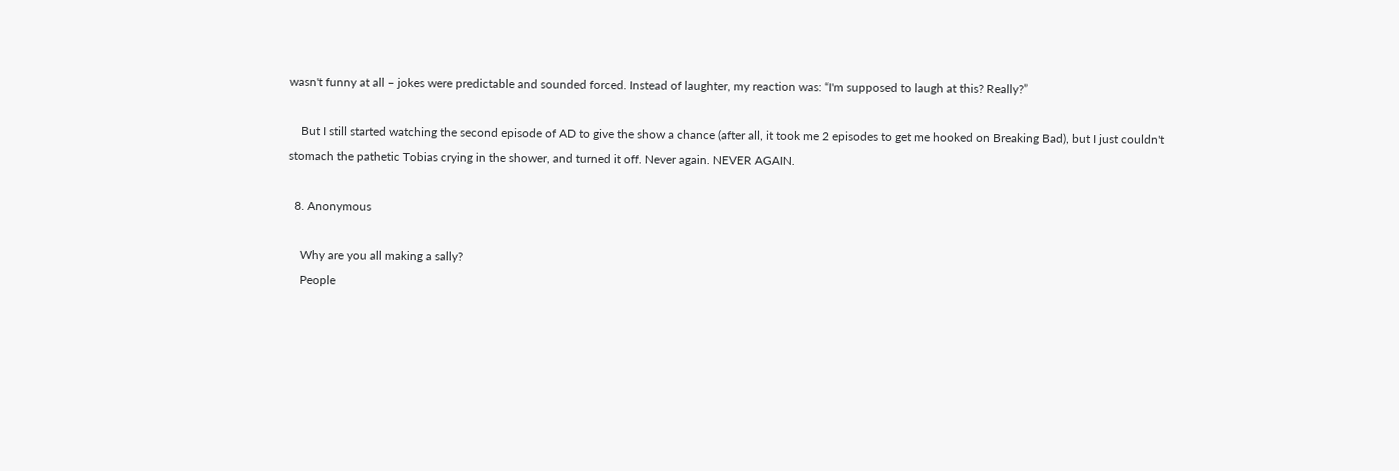wasn't funny at all – jokes were predictable and sounded forced. Instead of laughter, my reaction was: “I'm supposed to laugh at this? Really?”

    But I still started watching the second episode of AD to give the show a chance (after all, it took me 2 episodes to get me hooked on Breaking Bad), but I just couldn't stomach the pathetic Tobias crying in the shower, and turned it off. Never again. NEVER AGAIN.

  8. Anonymous

    Why are you all making a sally?
    People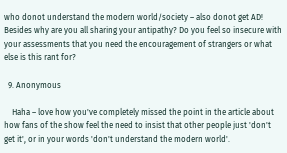who donot understand the modern world/society – also donot get AD! Besides why are you all sharing your antipathy? Do you feel so insecure with your assessments that you need the encouragement of strangers or what else is this rant for?

  9. Anonymous

    Haha – love how you've completely missed the point in the article about how fans of the show feel the need to insist that other people just 'don't get it', or in your words 'don't understand the modern world'.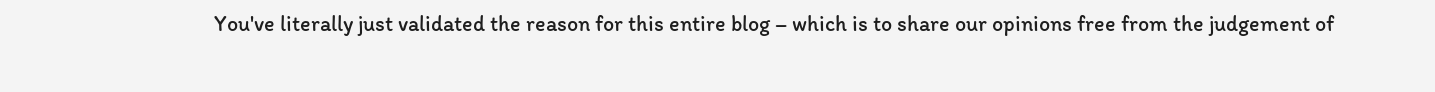You've literally just validated the reason for this entire blog – which is to share our opinions free from the judgement of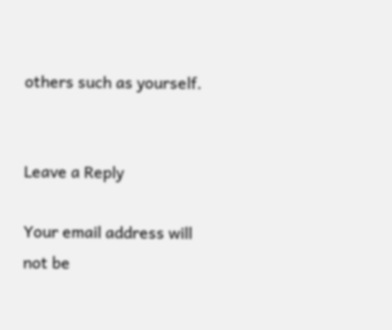others such as yourself.


Leave a Reply

Your email address will not be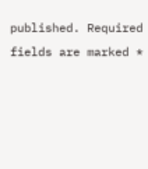published. Required fields are marked *